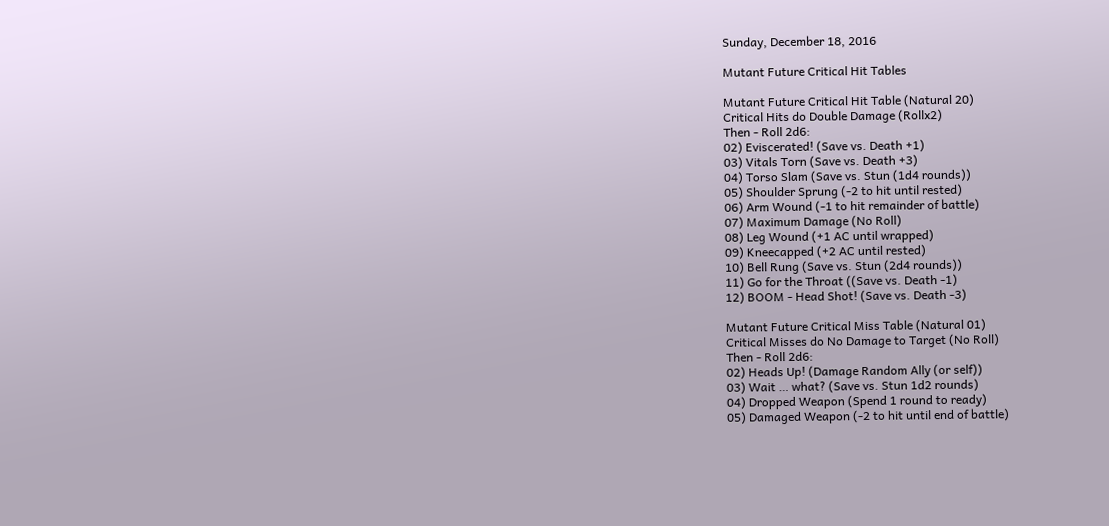Sunday, December 18, 2016

Mutant Future Critical Hit Tables

Mutant Future Critical Hit Table (Natural 20)
Critical Hits do Double Damage (Rollx2)
Then - Roll 2d6:
02) Eviscerated! (Save vs. Death +1)
03) Vitals Torn (Save vs. Death +3)
04) Torso Slam (Save vs. Stun (1d4 rounds))
05) Shoulder Sprung (-2 to hit until rested)
06) Arm Wound (-1 to hit remainder of battle)
07) Maximum Damage (No Roll)
08) Leg Wound (+1 AC until wrapped)
09) Kneecapped (+2 AC until rested)
10) Bell Rung (Save vs. Stun (2d4 rounds))
11) Go for the Throat ((Save vs. Death -1)
12) BOOM - Head Shot! (Save vs. Death -3)

Mutant Future Critical Miss Table (Natural 01)
Critical Misses do No Damage to Target (No Roll)
Then - Roll 2d6:
02) Heads Up! (Damage Random Ally (or self))
03) Wait … what? (Save vs. Stun 1d2 rounds)
04) Dropped Weapon (Spend 1 round to ready)
05) Damaged Weapon (-2 to hit until end of battle)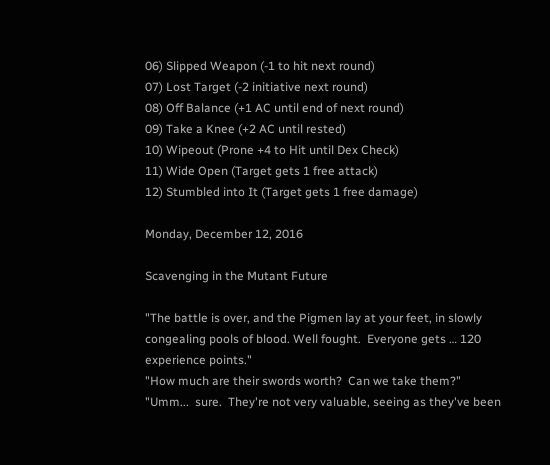06) Slipped Weapon (-1 to hit next round)
07) Lost Target (-2 initiative next round)
08) Off Balance (+1 AC until end of next round)
09) Take a Knee (+2 AC until rested)
10) Wipeout (Prone +4 to Hit until Dex Check)
11) Wide Open (Target gets 1 free attack)
12) Stumbled into It (Target gets 1 free damage)

Monday, December 12, 2016

Scavenging in the Mutant Future

"The battle is over, and the Pigmen lay at your feet, in slowly congealing pools of blood. Well fought.  Everyone gets … 120 experience points."
"How much are their swords worth?  Can we take them?"
"Umm...  sure.  They're not very valuable, seeing as they've been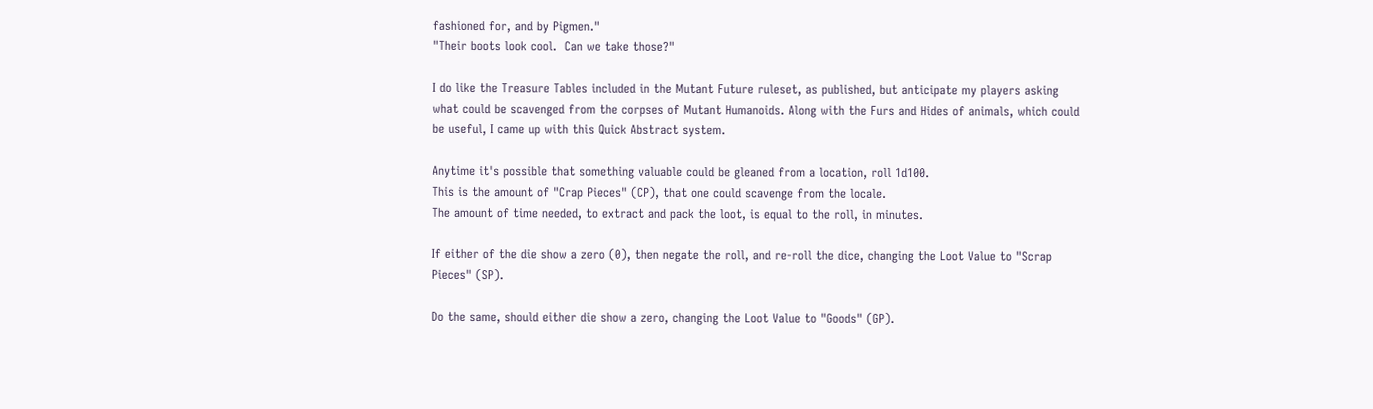fashioned for, and by Pigmen."
"Their boots look cool.  Can we take those?"

I do like the Treasure Tables included in the Mutant Future ruleset, as published, but anticipate my players asking what could be scavenged from the corpses of Mutant Humanoids. Along with the Furs and Hides of animals, which could be useful, I came up with this Quick Abstract system.

Anytime it's possible that something valuable could be gleaned from a location, roll 1d100.
This is the amount of "Crap Pieces" (CP), that one could scavenge from the locale.
The amount of time needed, to extract and pack the loot, is equal to the roll, in minutes.

If either of the die show a zero (0), then negate the roll, and re-roll the dice, changing the Loot Value to "Scrap Pieces" (SP).

Do the same, should either die show a zero, changing the Loot Value to "Goods" (GP).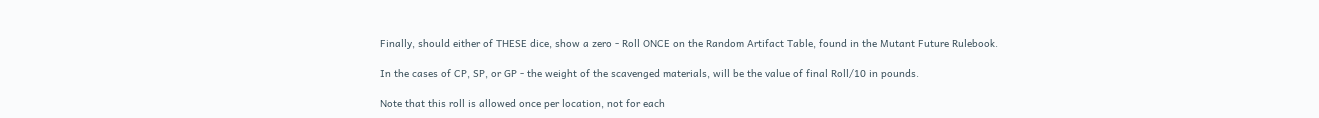Finally, should either of THESE dice, show a zero - Roll ONCE on the Random Artifact Table, found in the Mutant Future Rulebook.

In the cases of CP, SP, or GP - the weight of the scavenged materials, will be the value of final Roll/10 in pounds.

Note that this roll is allowed once per location, not for each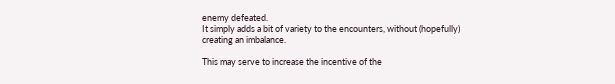enemy defeated.
It simply adds a bit of variety to the encounters, without (hopefully) creating an imbalance.

This may serve to increase the incentive of the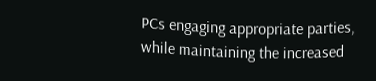PCs engaging appropriate parties, while maintaining the increased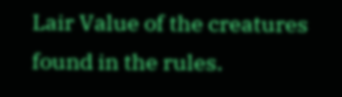Lair Value of the creatures found in the rules.